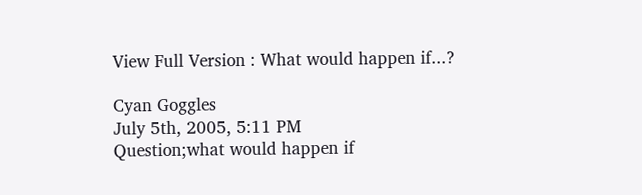View Full Version : What would happen if...?

Cyan Goggles
July 5th, 2005, 5:11 PM
Question;what would happen if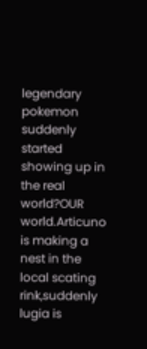legendary pokemon suddenly started showing up in the real world?OUR world.Articuno is making a nest in the local scating rink,suddenly lugia is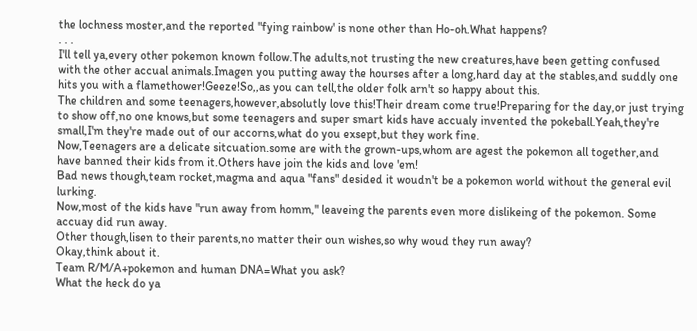the lochness moster,and the reported "fying rainbow' is none other than Ho-oh.What happens?
. . .
I'll tell ya,every other pokemon known follow.The adults,not trusting the new creatures,have been getting confused with the other accual animals.Imagen you putting away the hourses after a long,hard day at the stables,and suddly one hits you with a flamethower!Geeze!So,,as you can tell,the older folk arn't so happy about this.
The children and some teenagers,however,absolutly love this!Their dream come true!Preparing for the day,or just trying to show off,no one knows,but some teenagers and super smart kids have accualy invented the pokeball.Yeah,they're small,I'm they're made out of our accorns,what do you exsept,but they work fine.
Now,Teenagers are a delicate sitcuation.some are with the grown-ups,whom are agest the pokemon all together,and have banned their kids from it.Others have join the kids and love 'em!
Bad news though,team rocket,magma and aqua "fans" desided it woudn't be a pokemon world without the general evil lurking.
Now,most of the kids have "run away from homm," leaveing the parents even more dislikeing of the pokemon. Some accuay did run away.
Other though,lisen to their parents,no matter their oun wishes,so why woud they run away?
Okay,think about it.
Team R/M/A+pokemon and human DNA=What you ask?
What the heck do ya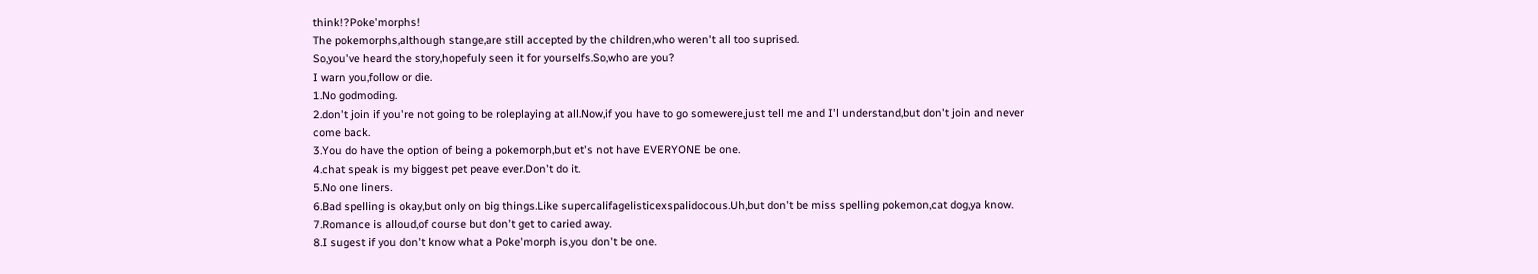think!?Poke'morphs!
The pokemorphs,although stange,are still accepted by the children,who weren't all too suprised.
So,you've heard the story,hopefuly seen it for yourselfs.So,who are you?
I warn you,follow or die.
1.No godmoding.
2.don't join if you're not going to be roleplaying at all.Now,if you have to go somewere,just tell me and I'l understand,but don't join and never come back.
3.You do have the option of being a pokemorph,but et's not have EVERYONE be one.
4.chat speak is my biggest pet peave ever.Don't do it.
5.No one liners.
6.Bad spelling is okay,but only on big things.Like supercalifagelisticexspalidocous.Uh,but don't be miss spelling pokemon,cat dog,ya know.
7.Romance is alloud,of course but don't get to caried away.
8.I sugest if you don't know what a Poke'morph is,you don't be one.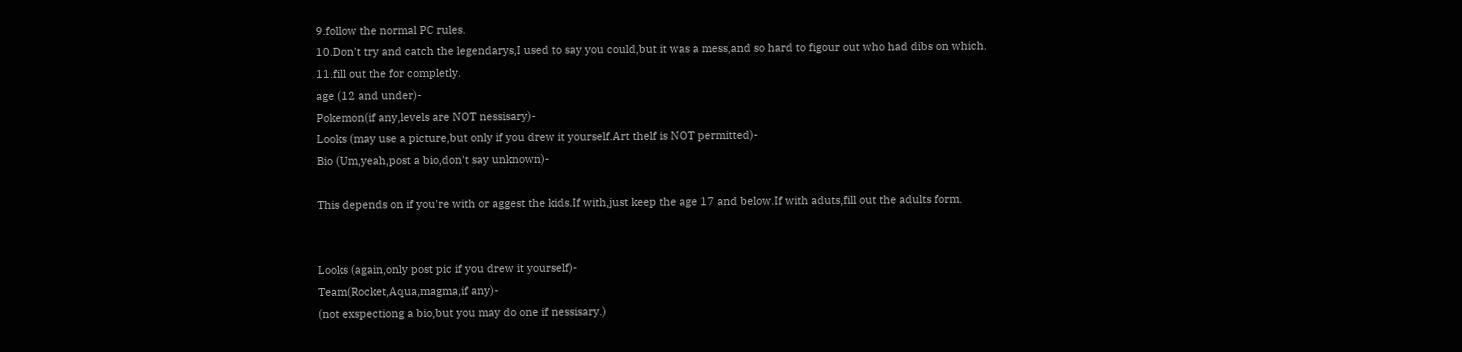9.follow the normal PC rules.
10.Don't try and catch the legendarys,I used to say you could,but it was a mess,and so hard to figour out who had dibs on which.
11.fill out the for completly.
age (12 and under)-
Pokemon(if any,levels are NOT nessisary)-
Looks (may use a picture,but only if you drew it yourself.Art thelf is NOT permitted)-
Bio (Um,yeah,post a bio,don't say unknown)-

This depends on if you're with or aggest the kids.If with,just keep the age 17 and below.If with aduts,fill out the adults form.


Looks (again,only post pic if you drew it yourself)-
Team(Rocket,Aqua,magma,if any)-
(not exspectiong a bio,but you may do one if nessisary.)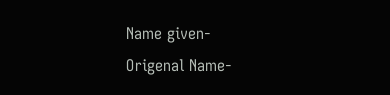Name given-
Origenal Name-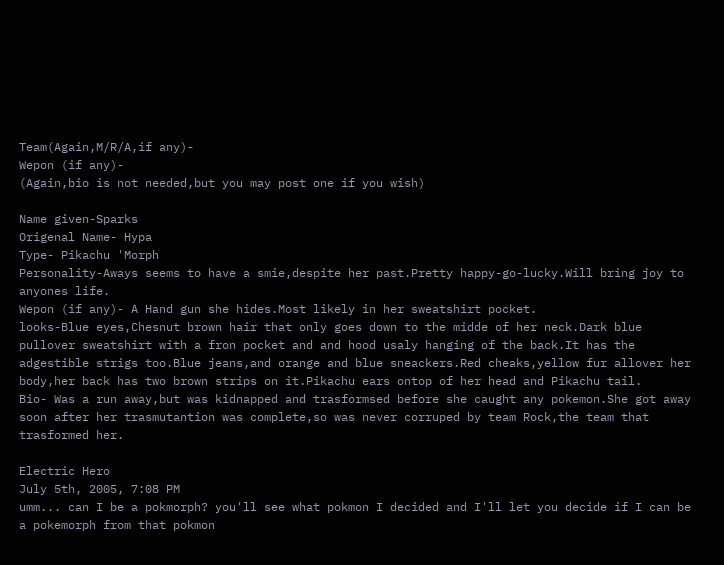Team(Again,M/R/A,if any)-
Wepon (if any)-
(Again,bio is not needed,but you may post one if you wish)

Name given-Sparks
Origenal Name- Hypa
Type- Pikachu 'Morph
Personality-Aways seems to have a smie,despite her past.Pretty happy-go-lucky.Will bring joy to anyones life.
Wepon (if any)- A Hand gun she hides.Most likely in her sweatshirt pocket.
looks-Blue eyes,Chesnut brown hair that only goes down to the midde of her neck.Dark blue pullover sweatshirt with a fron pocket and and hood usaly hanging of the back.It has the adgestible strigs too.Blue jeans,and orange and blue sneackers.Red cheaks,yellow fur allover her body,her back has two brown strips on it.Pikachu ears ontop of her head and Pikachu tail.
Bio- Was a run away,but was kidnapped and trasformsed before she caught any pokemon.She got away soon after her trasmutantion was complete,so was never corruped by team Rock,the team that trasformed her.

Electric Hero
July 5th, 2005, 7:08 PM
umm... can I be a pokmorph? you'll see what pokmon I decided and I'll let you decide if I can be a pokemorph from that pokmon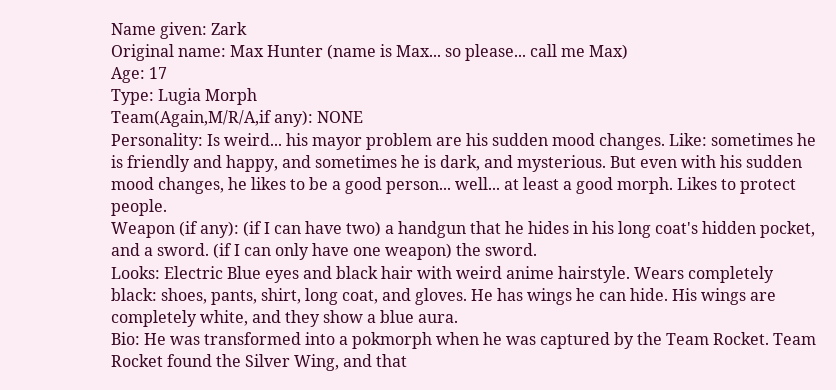Name given: Zark
Original name: Max Hunter (name is Max... so please... call me Max)
Age: 17
Type: Lugia Morph
Team(Again,M/R/A,if any): NONE
Personality: Is weird... his mayor problem are his sudden mood changes. Like: sometimes he is friendly and happy, and sometimes he is dark, and mysterious. But even with his sudden mood changes, he likes to be a good person... well... at least a good morph. Likes to protect people.
Weapon (if any): (if I can have two) a handgun that he hides in his long coat's hidden pocket, and a sword. (if I can only have one weapon) the sword.
Looks: Electric Blue eyes and black hair with weird anime hairstyle. Wears completely black: shoes, pants, shirt, long coat, and gloves. He has wings he can hide. His wings are completely white, and they show a blue aura.
Bio: He was transformed into a pokmorph when he was captured by the Team Rocket. Team Rocket found the Silver Wing, and that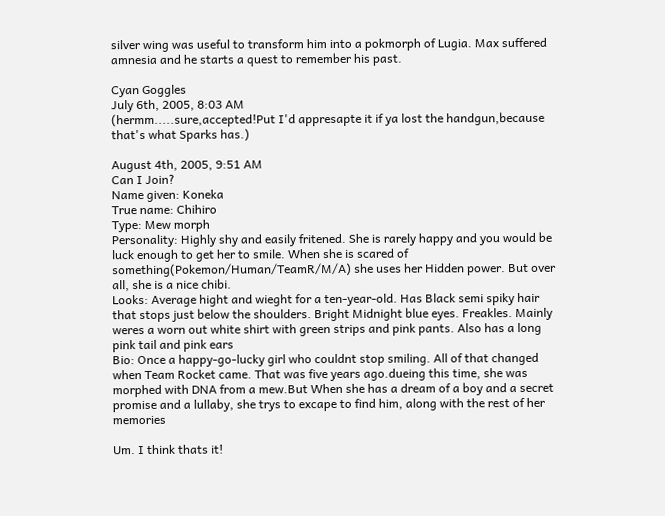silver wing was useful to transform him into a pokmorph of Lugia. Max suffered amnesia and he starts a quest to remember his past.

Cyan Goggles
July 6th, 2005, 8:03 AM
(hermm.....sure,accepted!Put I'd appresapte it if ya lost the handgun,because that's what Sparks has.)

August 4th, 2005, 9:51 AM
Can I Join?
Name given: Koneka
True name: Chihiro
Type: Mew morph
Personality: Highly shy and easily fritened. She is rarely happy and you would be luck enough to get her to smile. When she is scared of something(Pokemon/Human/TeamR/M/A) she uses her Hidden power. But over all, she is a nice chibi.
Looks: Average hight and wieght for a ten-year-old. Has Black semi spiky hair that stops just below the shoulders. Bright Midnight blue eyes. Freakles. Mainly weres a worn out white shirt with green strips and pink pants. Also has a long pink tail and pink ears
Bio: Once a happy-go-lucky girl who couldnt stop smiling. All of that changed when Team Rocket came. That was five years ago.dueing this time, she was morphed with DNA from a mew.But When she has a dream of a boy and a secret promise and a lullaby, she trys to excape to find him, along with the rest of her memories

Um. I think thats it!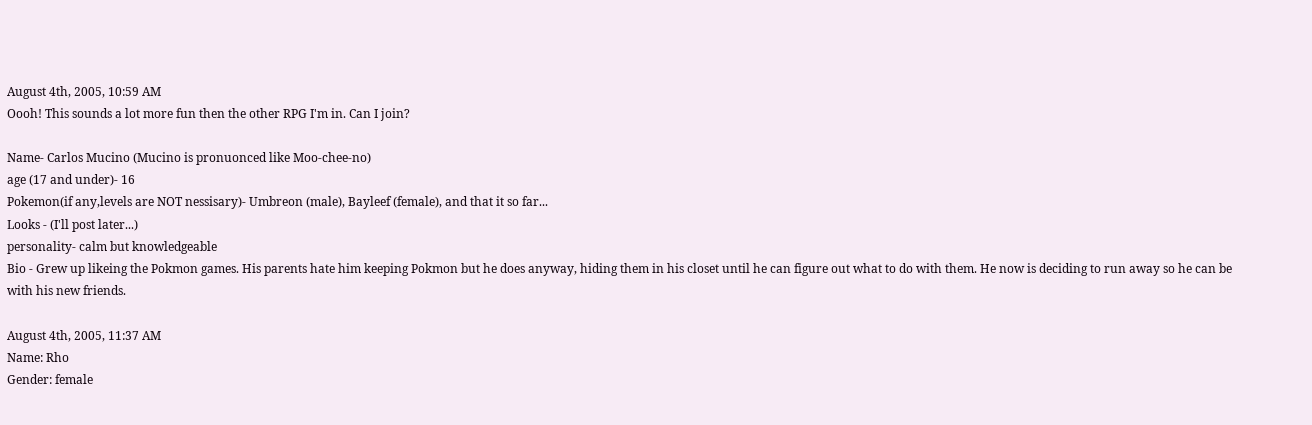August 4th, 2005, 10:59 AM
Oooh! This sounds a lot more fun then the other RPG I'm in. Can I join?

Name- Carlos Mucino (Mucino is pronuonced like Moo-chee-no)
age (17 and under)- 16
Pokemon(if any,levels are NOT nessisary)- Umbreon (male), Bayleef (female), and that it so far...
Looks - (I'll post later...)
personality- calm but knowledgeable
Bio - Grew up likeing the Pokmon games. His parents hate him keeping Pokmon but he does anyway, hiding them in his closet until he can figure out what to do with them. He now is deciding to run away so he can be with his new friends.

August 4th, 2005, 11:37 AM
Name: Rho
Gender: female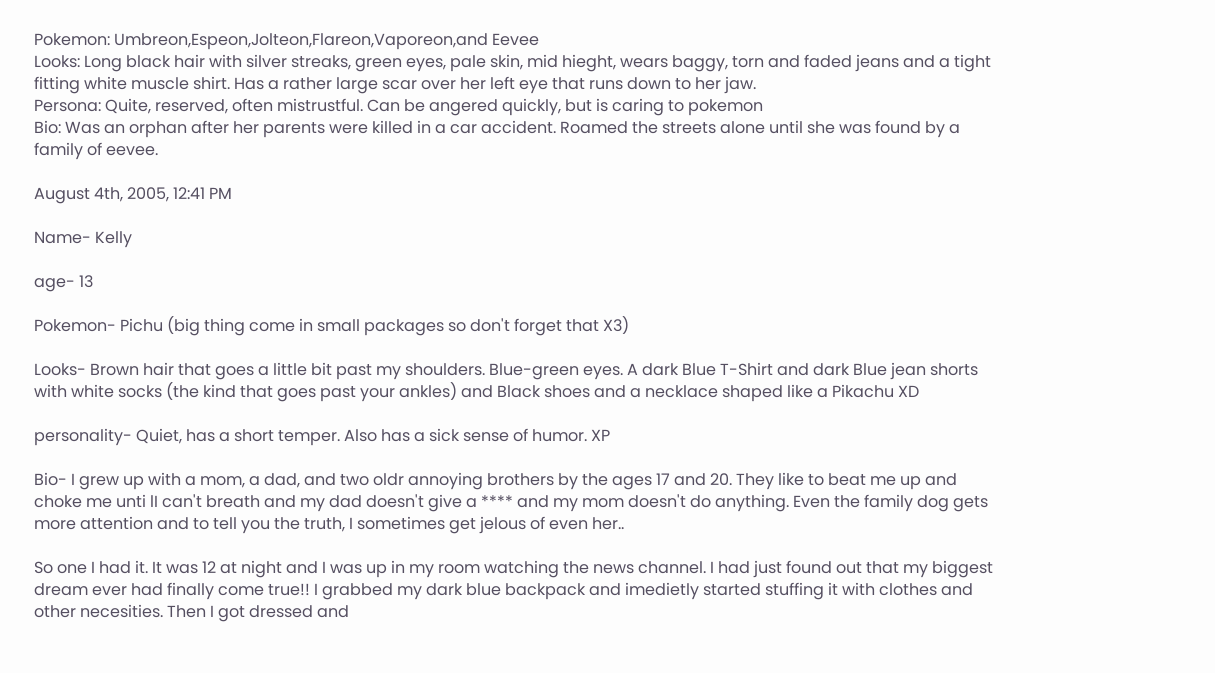Pokemon: Umbreon,Espeon,Jolteon,Flareon,Vaporeon,and Eevee
Looks: Long black hair with silver streaks, green eyes, pale skin, mid hieght, wears baggy, torn and faded jeans and a tight fitting white muscle shirt. Has a rather large scar over her left eye that runs down to her jaw.
Persona: Quite, reserved, often mistrustful. Can be angered quickly, but is caring to pokemon
Bio: Was an orphan after her parents were killed in a car accident. Roamed the streets alone until she was found by a family of eevee.

August 4th, 2005, 12:41 PM

Name- Kelly

age- 13

Pokemon- Pichu (big thing come in small packages so don't forget that X3)

Looks- Brown hair that goes a little bit past my shoulders. Blue-green eyes. A dark Blue T-Shirt and dark Blue jean shorts with white socks (the kind that goes past your ankles) and Black shoes and a necklace shaped like a Pikachu XD

personality- Quiet, has a short temper. Also has a sick sense of humor. XP

Bio- I grew up with a mom, a dad, and two oldr annoying brothers by the ages 17 and 20. They like to beat me up and choke me unti lI can't breath and my dad doesn't give a **** and my mom doesn't do anything. Even the family dog gets more attention and to tell you the truth, I sometimes get jelous of even her..

So one I had it. It was 12 at night and I was up in my room watching the news channel. I had just found out that my biggest dream ever had finally come true!! I grabbed my dark blue backpack and imedietly started stuffing it with clothes and other necesities. Then I got dressed and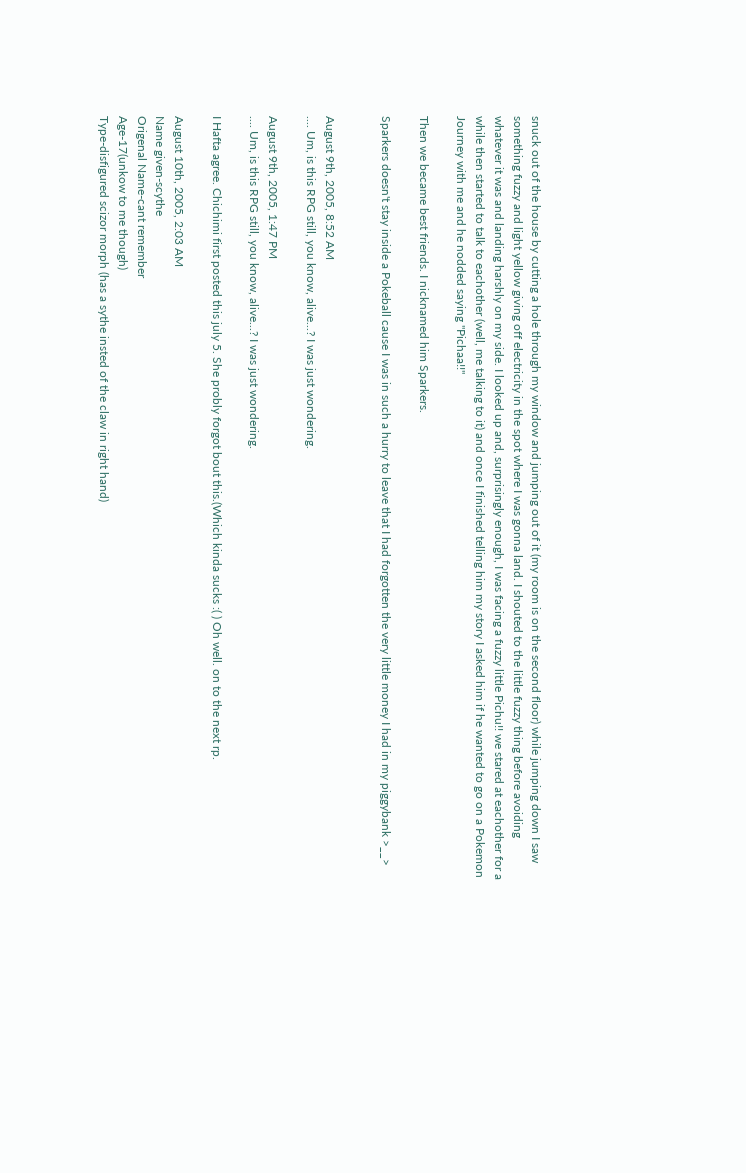snuck out of the house by cutting a hole through my window and jumping out of it (my room is on the second floor) while jumping down I saw something fuzzy and light yellow giving off electricity in the spot where I was gonna land. I shouted to the little fuzzy thing before avoiding whatever it was and landing harshly on my side. I looked up and, surprisingly enough, I was facing a fuzzy little Pichu!! we stared at eachother for a while then started to talk to eachother (well, me talking to it) and once I finished telling him my story I asked him if he wanted to go on a Pokemon Journey with me and he nodded saying "Pichaa!!"

Then we became best friends. I nicknamed him Sparkers.

Sparkers doesn't stay inside a Pokeball cause I was in such a hurry to leave that I had forgotten the very little money I had in my piggybank >__>


August 9th, 2005, 8:52 AM
.... Um, is this RPG still, you know, alive...? I was just wondering.

August 9th, 2005, 1:47 PM
.... Um, is this RPG still, you know, alive...? I was just wondering.

I Hafta agree. Chichimi first posted this july 5. She probly forgot bout this.(Which kinda sucks :( ) Oh well. on to the next rp.

August 10th, 2005, 2:03 AM
Name given-scythe
Origenal Name-cant remember
Age-17(unkow to me though)
Type-disfigured scizor morph (has a sythe insted of the claw in right hand)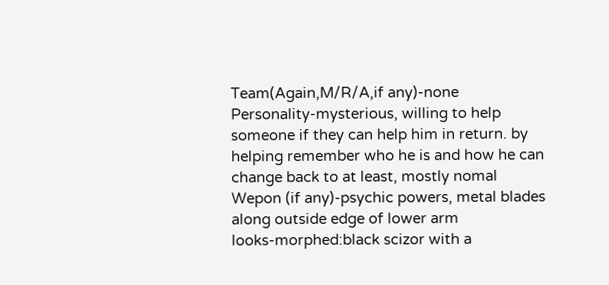Team(Again,M/R/A,if any)-none
Personality-mysterious, willing to help someone if they can help him in return. by helping remember who he is and how he can change back to at least, mostly nomal
Wepon (if any)-psychic powers, metal blades along outside edge of lower arm
looks-morphed:black scizor with a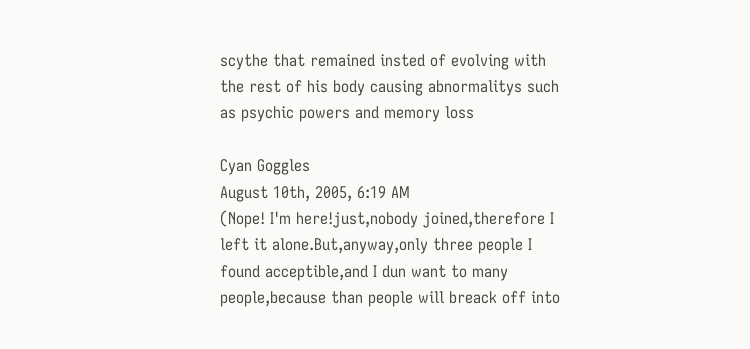scythe that remained insted of evolving with the rest of his body causing abnormalitys such as psychic powers and memory loss

Cyan Goggles
August 10th, 2005, 6:19 AM
(Nope! I'm here!just,nobody joined,therefore I left it alone.But,anyway,only three people I found acceptible,and I dun want to many people,because than people will breack off into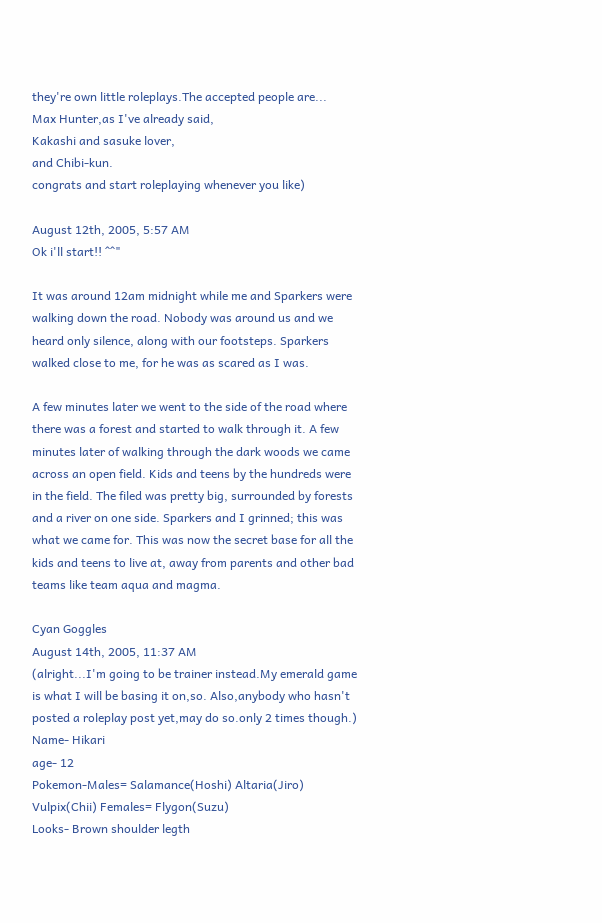they're own little roleplays.The accepted people are...
Max Hunter,as I've already said,
Kakashi and sasuke lover,
and Chibi-kun.
congrats and start roleplaying whenever you like)

August 12th, 2005, 5:57 AM
Ok i'll start!! ^^"

It was around 12am midnight while me and Sparkers were walking down the road. Nobody was around us and we heard only silence, along with our footsteps. Sparkers walked close to me, for he was as scared as I was.

A few minutes later we went to the side of the road where there was a forest and started to walk through it. A few minutes later of walking through the dark woods we came across an open field. Kids and teens by the hundreds were in the field. The filed was pretty big, surrounded by forests and a river on one side. Sparkers and I grinned; this was what we came for. This was now the secret base for all the kids and teens to live at, away from parents and other bad teams like team aqua and magma.

Cyan Goggles
August 14th, 2005, 11:37 AM
(alright...I'm going to be trainer instead.My emerald game is what I will be basing it on,so. Also,anybody who hasn't posted a roleplay post yet,may do so.only 2 times though.)
Name- Hikari
age- 12
Pokemon-Males= Salamance(Hoshi) Altaria(Jiro) Vulpix(Chii) Females= Flygon(Suzu)
Looks- Brown shoulder legth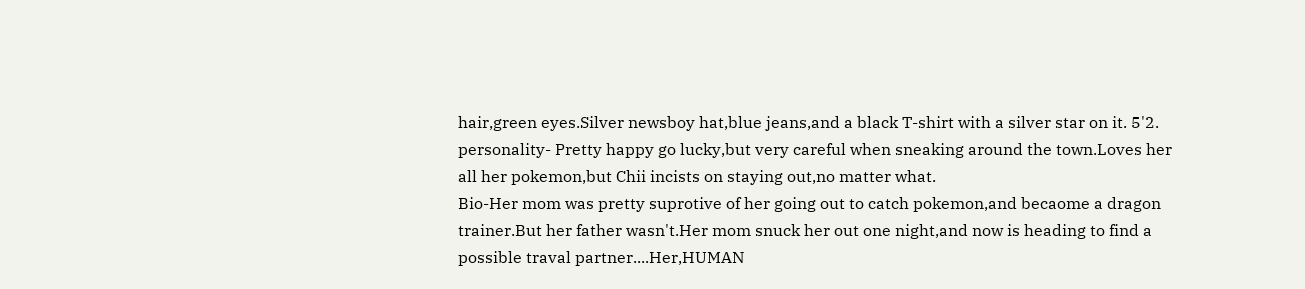hair,green eyes.Silver newsboy hat,blue jeans,and a black T-shirt with a silver star on it. 5'2.
personality- Pretty happy go lucky,but very careful when sneaking around the town.Loves her all her pokemon,but Chii incists on staying out,no matter what.
Bio-Her mom was pretty suprotive of her going out to catch pokemon,and becaome a dragon trainer.But her father wasn't.Her mom snuck her out one night,and now is heading to find a possible traval partner....Her,HUMAN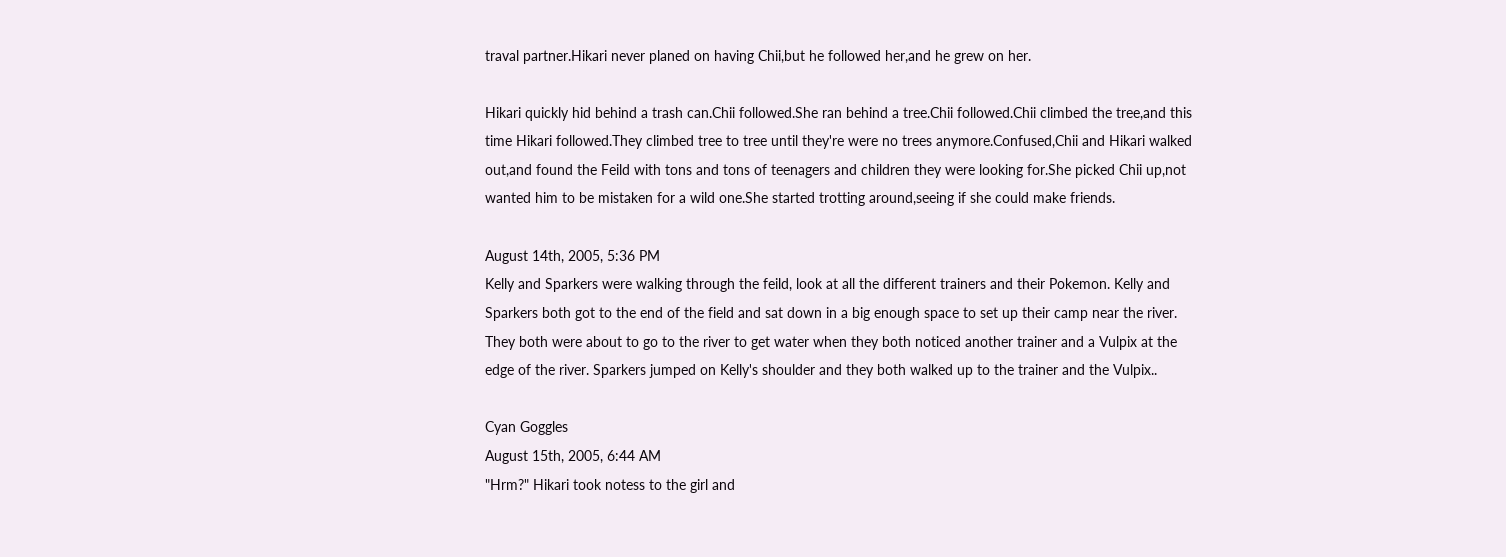traval partner.Hikari never planed on having Chii,but he followed her,and he grew on her.

Hikari quickly hid behind a trash can.Chii followed.She ran behind a tree.Chii followed.Chii climbed the tree,and this time Hikari followed.They climbed tree to tree until they're were no trees anymore.Confused,Chii and Hikari walked out,and found the Feild with tons and tons of teenagers and children they were looking for.She picked Chii up,not wanted him to be mistaken for a wild one.She started trotting around,seeing if she could make friends.

August 14th, 2005, 5:36 PM
Kelly and Sparkers were walking through the feild, look at all the different trainers and their Pokemon. Kelly and Sparkers both got to the end of the field and sat down in a big enough space to set up their camp near the river. They both were about to go to the river to get water when they both noticed another trainer and a Vulpix at the edge of the river. Sparkers jumped on Kelly's shoulder and they both walked up to the trainer and the Vulpix..

Cyan Goggles
August 15th, 2005, 6:44 AM
"Hrm?" Hikari took notess to the girl and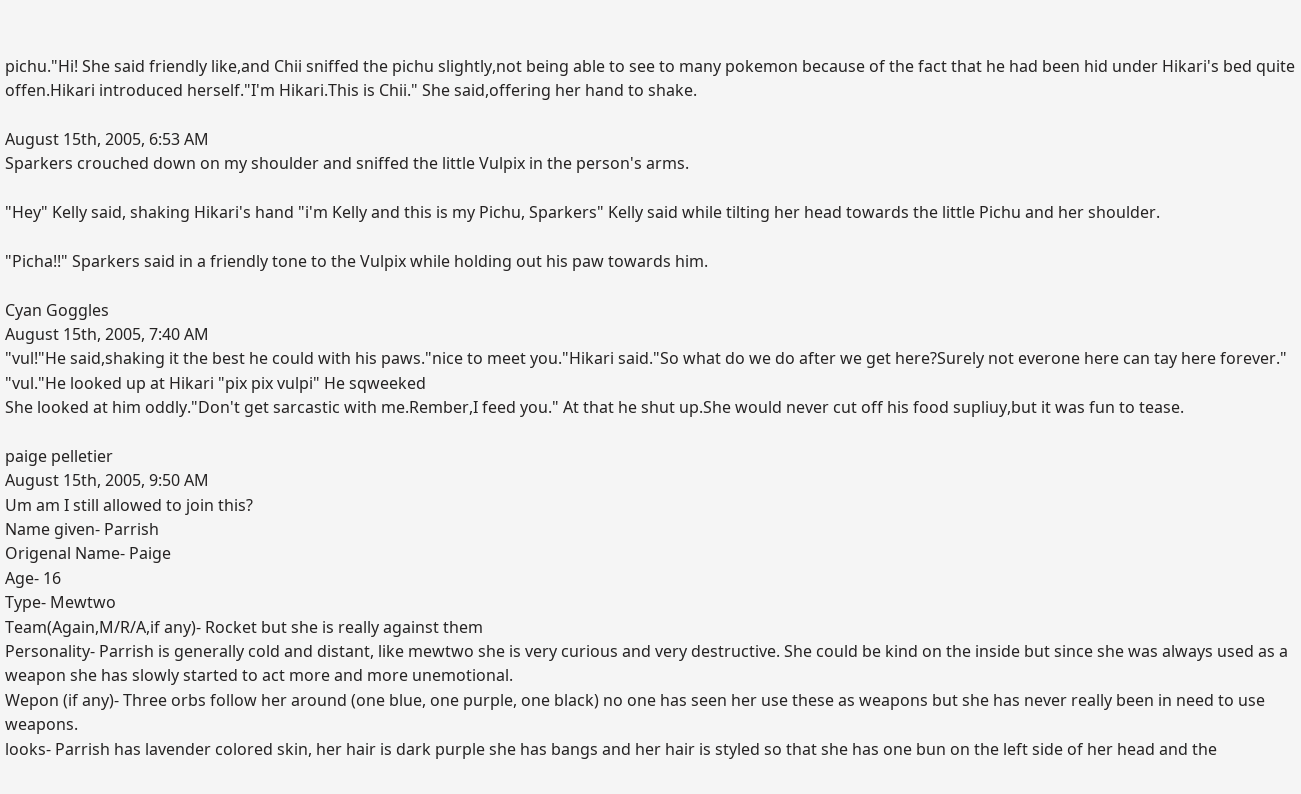pichu."Hi! She said friendly like,and Chii sniffed the pichu slightly,not being able to see to many pokemon because of the fact that he had been hid under Hikari's bed quite offen.Hikari introduced herself."I'm Hikari.This is Chii." She said,offering her hand to shake.

August 15th, 2005, 6:53 AM
Sparkers crouched down on my shoulder and sniffed the little Vulpix in the person's arms.

"Hey" Kelly said, shaking Hikari's hand "i'm Kelly and this is my Pichu, Sparkers" Kelly said while tilting her head towards the little Pichu and her shoulder.

"Picha!!" Sparkers said in a friendly tone to the Vulpix while holding out his paw towards him.

Cyan Goggles
August 15th, 2005, 7:40 AM
"vul!"He said,shaking it the best he could with his paws."nice to meet you."Hikari said."So what do we do after we get here?Surely not everone here can tay here forever."
"vul."He looked up at Hikari "pix pix vulpi" He sqweeked
She looked at him oddly."Don't get sarcastic with me.Rember,I feed you." At that he shut up.She would never cut off his food supliuy,but it was fun to tease.

paige pelletier
August 15th, 2005, 9:50 AM
Um am I still allowed to join this?
Name given- Parrish
Origenal Name- Paige
Age- 16
Type- Mewtwo
Team(Again,M/R/A,if any)- Rocket but she is really against them
Personality- Parrish is generally cold and distant, like mewtwo she is very curious and very destructive. She could be kind on the inside but since she was always used as a weapon she has slowly started to act more and more unemotional.
Wepon (if any)- Three orbs follow her around (one blue, one purple, one black) no one has seen her use these as weapons but she has never really been in need to use weapons.
looks- Parrish has lavender colored skin, her hair is dark purple she has bangs and her hair is styled so that she has one bun on the left side of her head and the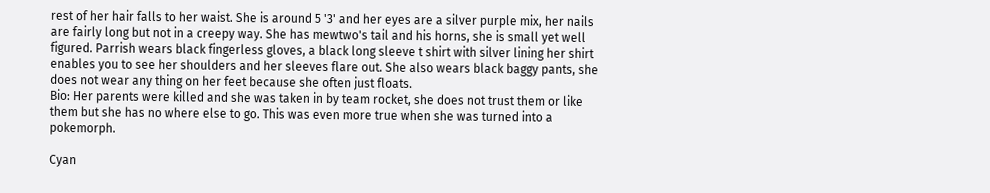rest of her hair falls to her waist. She is around 5 '3' and her eyes are a silver purple mix, her nails are fairly long but not in a creepy way. She has mewtwo's tail and his horns, she is small yet well figured. Parrish wears black fingerless gloves, a black long sleeve t shirt with silver lining her shirt enables you to see her shoulders and her sleeves flare out. She also wears black baggy pants, she does not wear any thing on her feet because she often just floats.
Bio: Her parents were killed and she was taken in by team rocket, she does not trust them or like them but she has no where else to go. This was even more true when she was turned into a pokemorph.

Cyan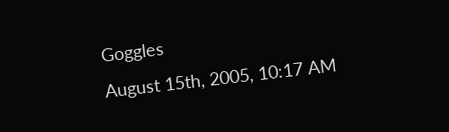Goggles
August 15th, 2005, 10:17 AM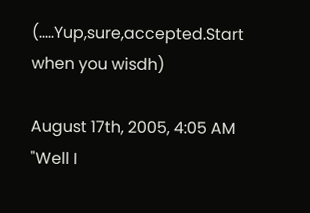(.....Yup,sure,accepted.Start when you wisdh)

August 17th, 2005, 4:05 AM
"Well I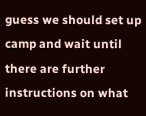guess we should set up camp and wait until there are further instructions on what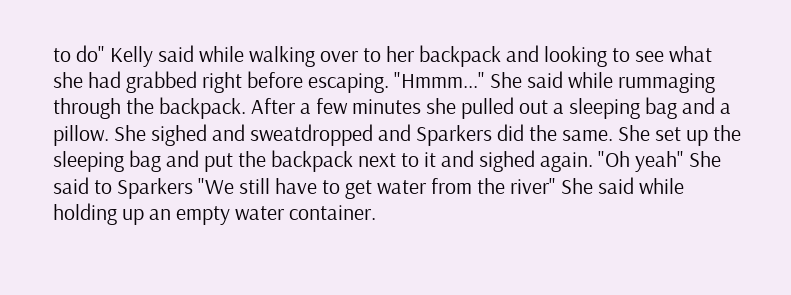to do" Kelly said while walking over to her backpack and looking to see what she had grabbed right before escaping. "Hmmm..." She said while rummaging through the backpack. After a few minutes she pulled out a sleeping bag and a pillow. She sighed and sweatdropped and Sparkers did the same. She set up the sleeping bag and put the backpack next to it and sighed again. "Oh yeah" She said to Sparkers "We still have to get water from the river" She said while holding up an empty water container.